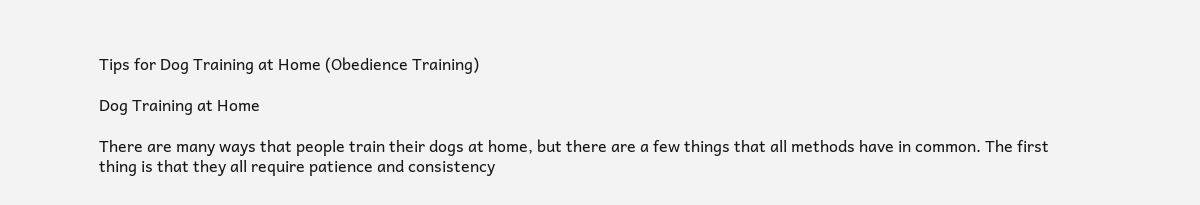Tips for Dog Training at Home (Obedience Training)

Dog Training at Home

There are many ways that people train their dogs at home, but there are a few things that all methods have in common. The first thing is that they all require patience and consistency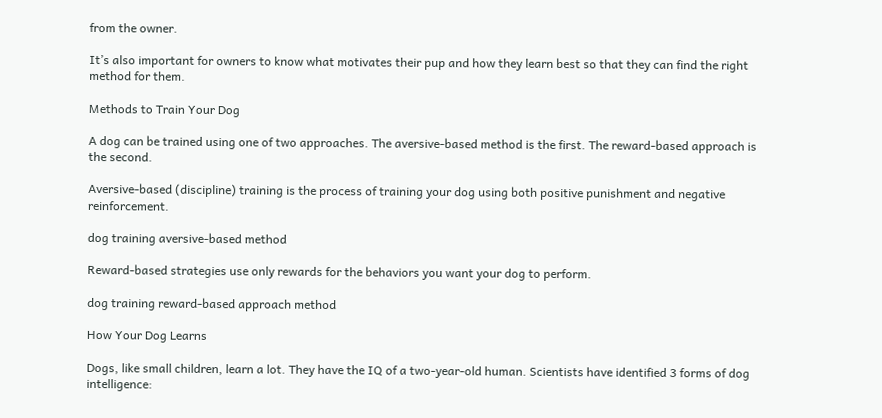from the owner.

It’s also important for owners to know what motivates their pup and how they learn best so that they can find the right method for them.

Methods to Train Your Dog

A dog can be trained using one of two approaches. The aversive-based method is the first. The reward-based approach is the second.

Aversive-based (discipline) training is the process of training your dog using both positive punishment and negative reinforcement.

dog training aversive-based method

Reward-based strategies use only rewards for the behaviors you want your dog to perform.

dog training reward-based approach method

How Your Dog Learns

Dogs, like small children, learn a lot. They have the IQ of a two-year-old human. Scientists have identified 3 forms of dog intelligence: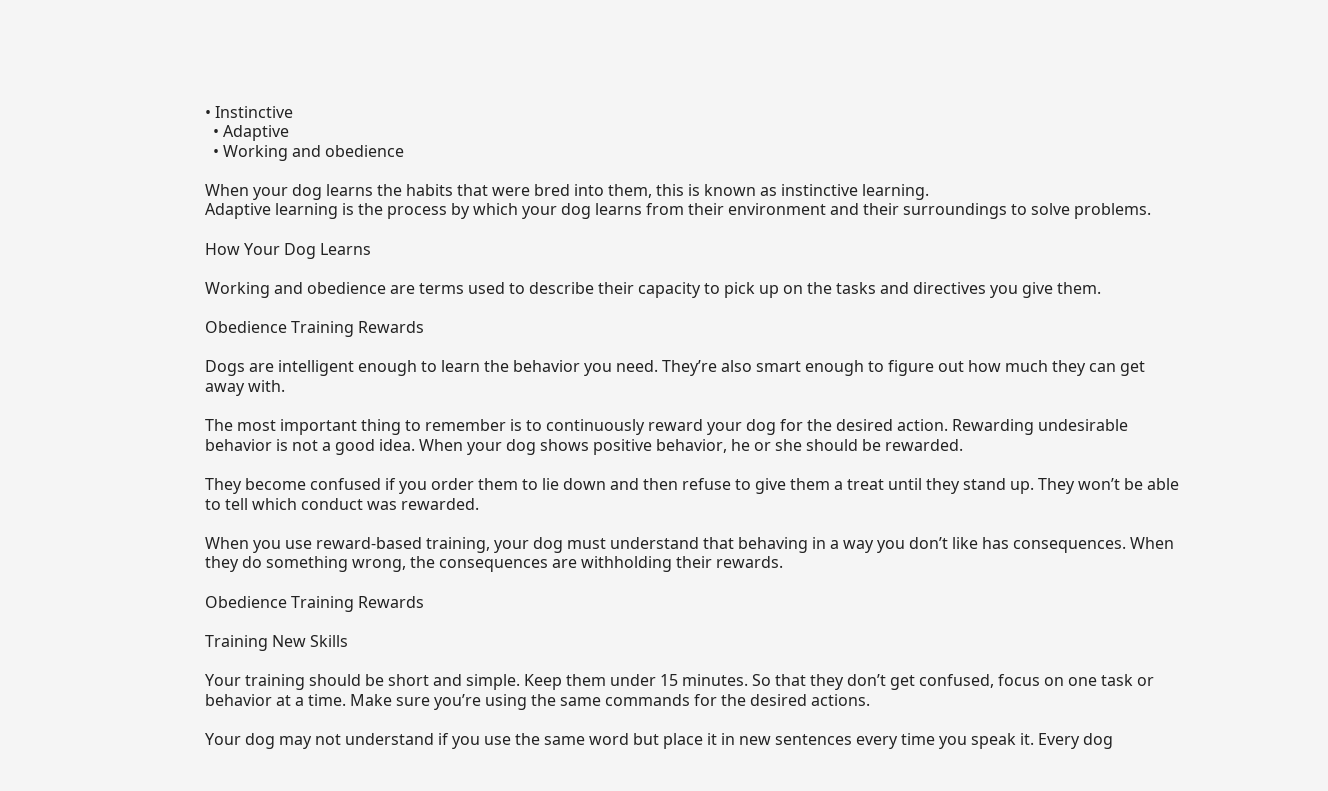• Instinctive
  • Adaptive
  • Working and obedience

When your dog learns the habits that were bred into them, this is known as instinctive learning.
Adaptive learning is the process by which your dog learns from their environment and their surroundings to solve problems.

How Your Dog Learns

Working and obedience are terms used to describe their capacity to pick up on the tasks and directives you give them.

Obedience Training Rewards

Dogs are intelligent enough to learn the behavior you need. They’re also smart enough to figure out how much they can get away with.

The most important thing to remember is to continuously reward your dog for the desired action. Rewarding undesirable behavior is not a good idea. When your dog shows positive behavior, he or she should be rewarded.

They become confused if you order them to lie down and then refuse to give them a treat until they stand up. They won’t be able to tell which conduct was rewarded.

When you use reward-based training, your dog must understand that behaving in a way you don’t like has consequences. When they do something wrong, the consequences are withholding their rewards.

Obedience Training Rewards

Training New Skills

Your training should be short and simple. Keep them under 15 minutes. So that they don’t get confused, focus on one task or behavior at a time. Make sure you’re using the same commands for the desired actions.

Your dog may not understand if you use the same word but place it in new sentences every time you speak it. Every dog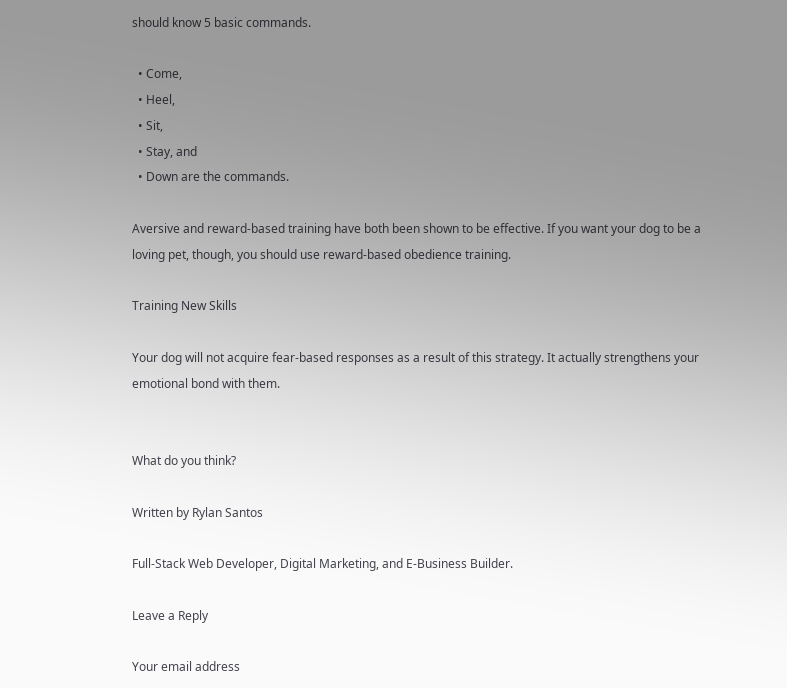should know 5 basic commands.

  • Come,
  • Heel,
  • Sit,
  • Stay, and
  • Down are the commands.

Aversive and reward-based training have both been shown to be effective. If you want your dog to be a loving pet, though, you should use reward-based obedience training.

Training New Skills

Your dog will not acquire fear-based responses as a result of this strategy. It actually strengthens your emotional bond with them.


What do you think?

Written by Rylan Santos

Full-Stack Web Developer, Digital Marketing, and E-Business Builder.

Leave a Reply

Your email address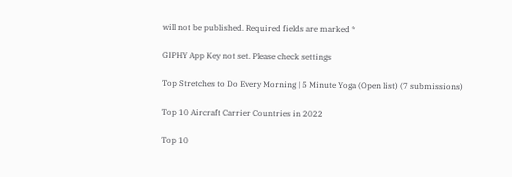will not be published. Required fields are marked *

GIPHY App Key not set. Please check settings

Top Stretches to Do Every Morning | 5 Minute Yoga (Open list) (7 submissions)

Top 10 Aircraft Carrier Countries in 2022

Top 10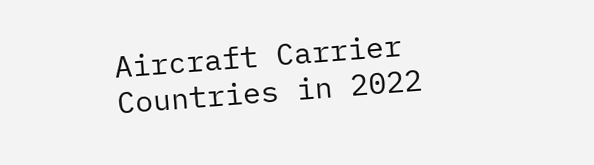Aircraft Carrier Countries in 2022